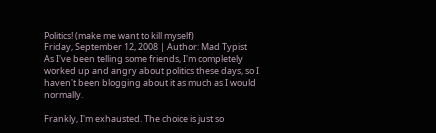Politics! (make me want to kill myself)
Friday, September 12, 2008 | Author: Mad Typist
As I've been telling some friends, I'm completely worked up and angry about politics these days, so I haven't been blogging about it as much as I would normally.

Frankly, I'm exhausted. The choice is just so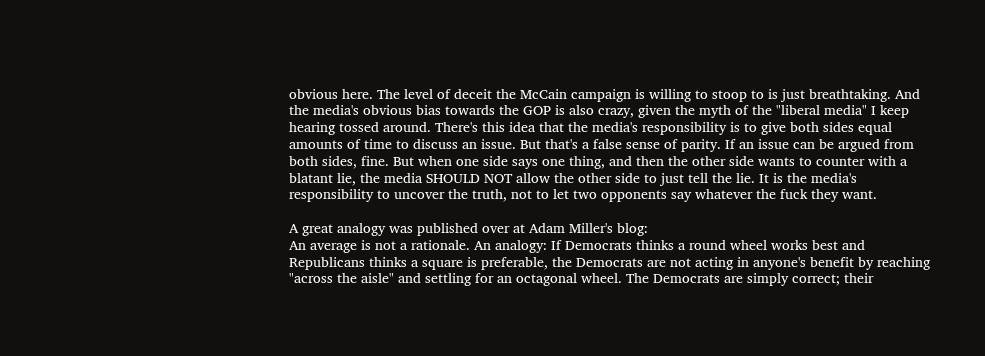obvious here. The level of deceit the McCain campaign is willing to stoop to is just breathtaking. And the media's obvious bias towards the GOP is also crazy, given the myth of the "liberal media" I keep hearing tossed around. There's this idea that the media's responsibility is to give both sides equal amounts of time to discuss an issue. But that's a false sense of parity. If an issue can be argued from both sides, fine. But when one side says one thing, and then the other side wants to counter with a blatant lie, the media SHOULD NOT allow the other side to just tell the lie. It is the media's responsibility to uncover the truth, not to let two opponents say whatever the fuck they want.

A great analogy was published over at Adam Miller's blog:
An average is not a rationale. An analogy: If Democrats thinks a round wheel works best and Republicans thinks a square is preferable, the Democrats are not acting in anyone's benefit by reaching "across the aisle" and settling for an octagonal wheel. The Democrats are simply correct; their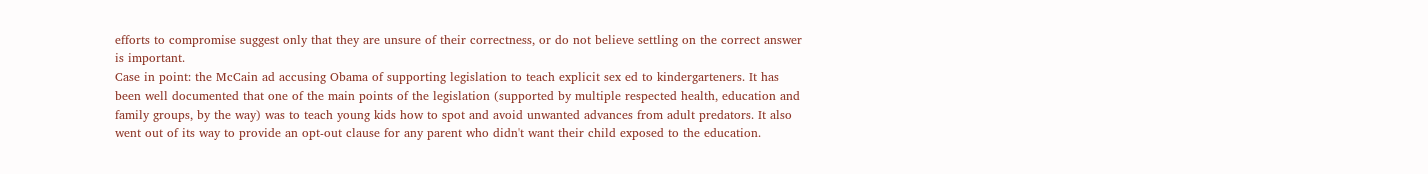efforts to compromise suggest only that they are unsure of their correctness, or do not believe settling on the correct answer is important.
Case in point: the McCain ad accusing Obama of supporting legislation to teach explicit sex ed to kindergarteners. It has been well documented that one of the main points of the legislation (supported by multiple respected health, education and family groups, by the way) was to teach young kids how to spot and avoid unwanted advances from adult predators. It also went out of its way to provide an opt-out clause for any parent who didn't want their child exposed to the education.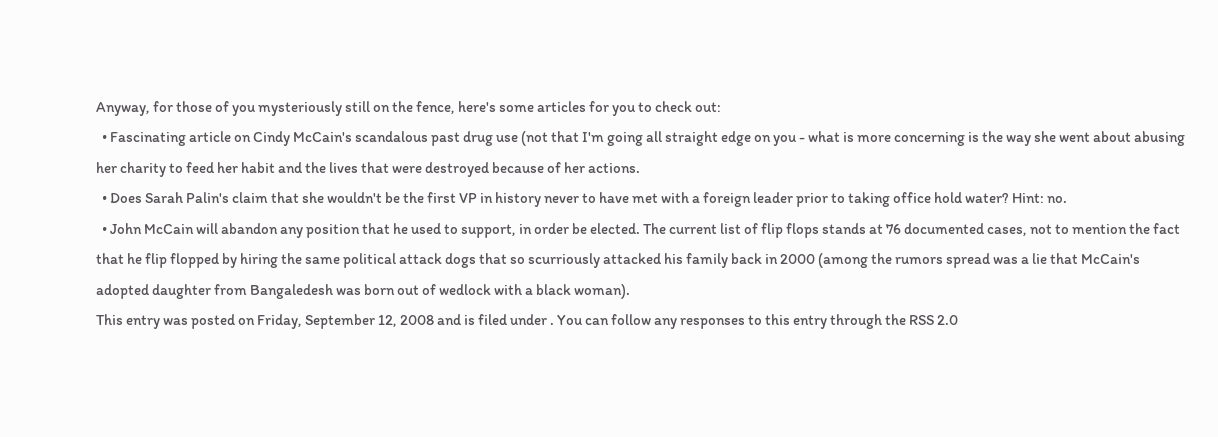Anyway, for those of you mysteriously still on the fence, here's some articles for you to check out:
  • Fascinating article on Cindy McCain's scandalous past drug use (not that I'm going all straight edge on you - what is more concerning is the way she went about abusing her charity to feed her habit and the lives that were destroyed because of her actions.
  • Does Sarah Palin's claim that she wouldn't be the first VP in history never to have met with a foreign leader prior to taking office hold water? Hint: no.
  • John McCain will abandon any position that he used to support, in order be elected. The current list of flip flops stands at 76 documented cases, not to mention the fact that he flip flopped by hiring the same political attack dogs that so scurriously attacked his family back in 2000 (among the rumors spread was a lie that McCain's adopted daughter from Bangaledesh was born out of wedlock with a black woman).
This entry was posted on Friday, September 12, 2008 and is filed under . You can follow any responses to this entry through the RSS 2.0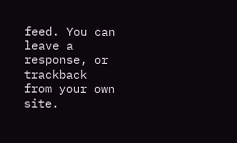feed. You can leave a response, or trackback from your own site.